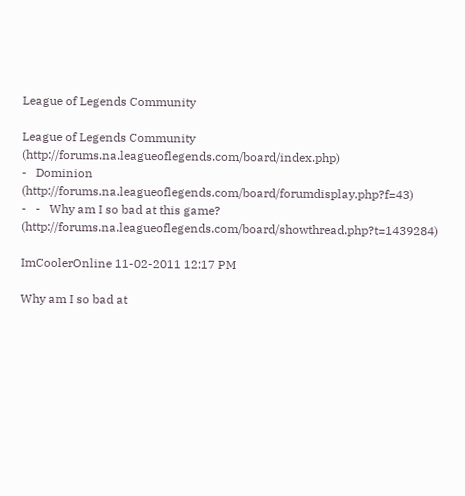League of Legends Community

League of Legends Community (http://forums.na.leagueoflegends.com/board/index.php)
-   Dominion (http://forums.na.leagueoflegends.com/board/forumdisplay.php?f=43)
-   -   Why am I so bad at this game? (http://forums.na.leagueoflegends.com/board/showthread.php?t=1439284)

ImCoolerOnline 11-02-2011 12:17 PM

Why am I so bad at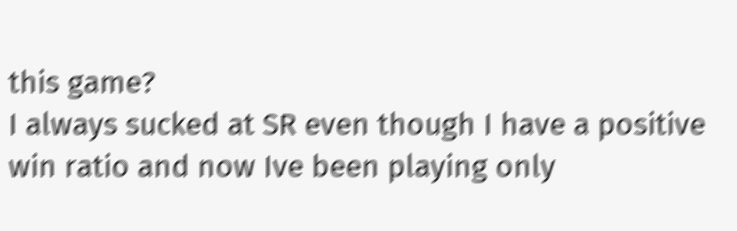this game?
I always sucked at SR even though I have a positive win ratio and now Ive been playing only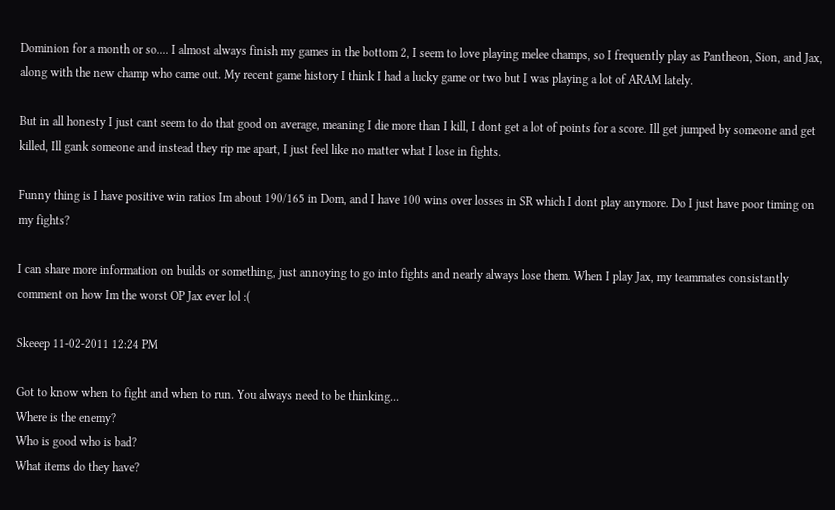Dominion for a month or so.... I almost always finish my games in the bottom 2, I seem to love playing melee champs, so I frequently play as Pantheon, Sion, and Jax, along with the new champ who came out. My recent game history I think I had a lucky game or two but I was playing a lot of ARAM lately.

But in all honesty I just cant seem to do that good on average, meaning I die more than I kill, I dont get a lot of points for a score. Ill get jumped by someone and get killed, Ill gank someone and instead they rip me apart, I just feel like no matter what I lose in fights.

Funny thing is I have positive win ratios Im about 190/165 in Dom, and I have 100 wins over losses in SR which I dont play anymore. Do I just have poor timing on my fights?

I can share more information on builds or something, just annoying to go into fights and nearly always lose them. When I play Jax, my teammates consistantly comment on how Im the worst OP Jax ever lol :(

Skeeep 11-02-2011 12:24 PM

Got to know when to fight and when to run. You always need to be thinking...
Where is the enemy?
Who is good who is bad?
What items do they have?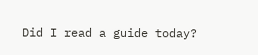Did I read a guide today?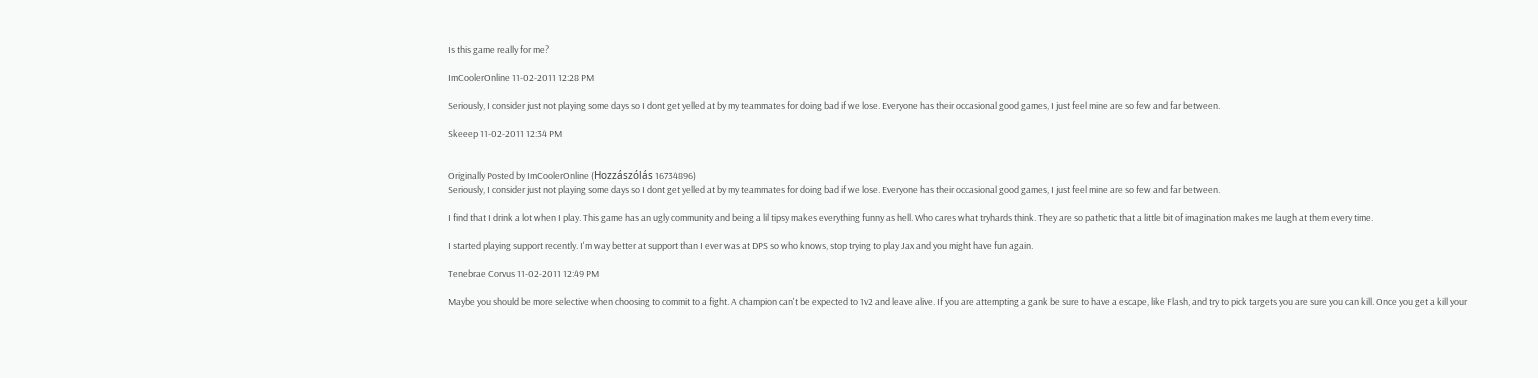Is this game really for me?

ImCoolerOnline 11-02-2011 12:28 PM

Seriously, I consider just not playing some days so I dont get yelled at by my teammates for doing bad if we lose. Everyone has their occasional good games, I just feel mine are so few and far between.

Skeeep 11-02-2011 12:34 PM


Originally Posted by ImCoolerOnline (Hozzászólás 16734896)
Seriously, I consider just not playing some days so I dont get yelled at by my teammates for doing bad if we lose. Everyone has their occasional good games, I just feel mine are so few and far between.

I find that I drink a lot when I play. This game has an ugly community and being a lil tipsy makes everything funny as hell. Who cares what tryhards think. They are so pathetic that a little bit of imagination makes me laugh at them every time.

I started playing support recently. I'm way better at support than I ever was at DPS so who knows, stop trying to play Jax and you might have fun again.

Tenebrae Corvus 11-02-2011 12:49 PM

Maybe you should be more selective when choosing to commit to a fight. A champion can't be expected to 1v2 and leave alive. If you are attempting a gank be sure to have a escape, like Flash, and try to pick targets you are sure you can kill. Once you get a kill your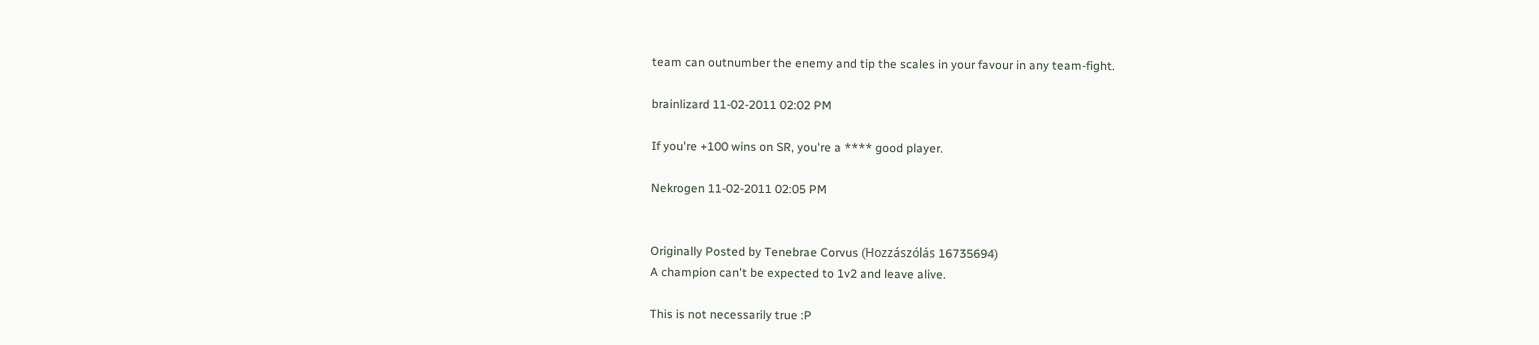team can outnumber the enemy and tip the scales in your favour in any team-fight.

brainlizard 11-02-2011 02:02 PM

If you're +100 wins on SR, you're a **** good player.

Nekrogen 11-02-2011 02:05 PM


Originally Posted by Tenebrae Corvus (Hozzászólás 16735694)
A champion can't be expected to 1v2 and leave alive.

This is not necessarily true :P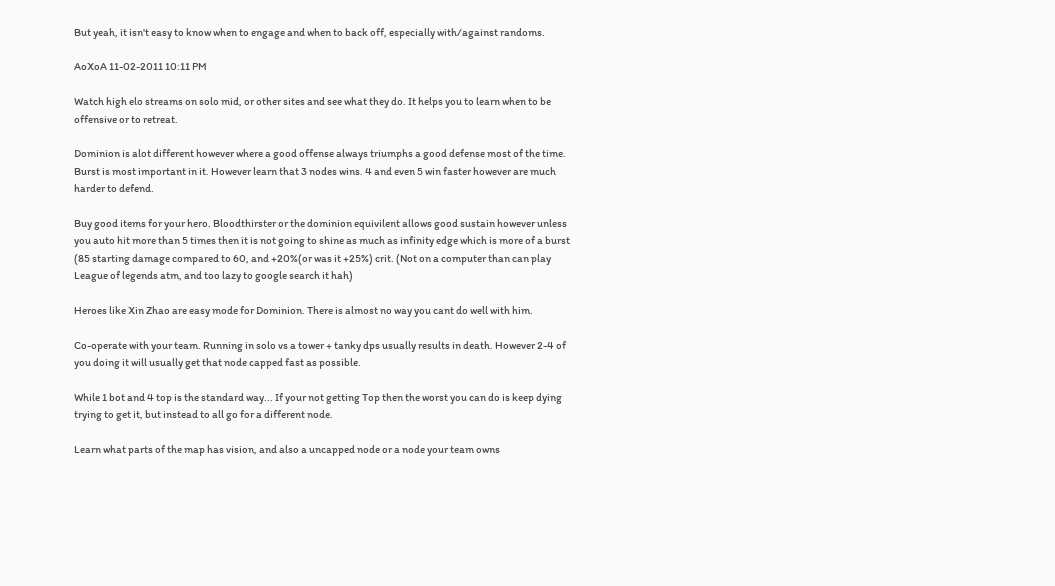But yeah, it isn't easy to know when to engage and when to back off, especially with/against randoms.

AoXoA 11-02-2011 10:11 PM

Watch high elo streams on solo mid, or other sites and see what they do. It helps you to learn when to be offensive or to retreat.

Dominion is alot different however where a good offense always triumphs a good defense most of the time. Burst is most important in it. However learn that 3 nodes wins. 4 and even 5 win faster however are much harder to defend.

Buy good items for your hero. Bloodthirster or the dominion equivilent allows good sustain however unless you auto hit more than 5 times then it is not going to shine as much as infinity edge which is more of a burst (85 starting damage compared to 60, and +20%(or was it +25%) crit. (Not on a computer than can play League of legends atm, and too lazy to google search it hah)

Heroes like Xin Zhao are easy mode for Dominion. There is almost no way you cant do well with him.

Co-operate with your team. Running in solo vs a tower + tanky dps usually results in death. However 2-4 of you doing it will usually get that node capped fast as possible.

While 1 bot and 4 top is the standard way... If your not getting Top then the worst you can do is keep dying trying to get it, but instead to all go for a different node.

Learn what parts of the map has vision, and also a uncapped node or a node your team owns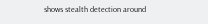shows stealth detection around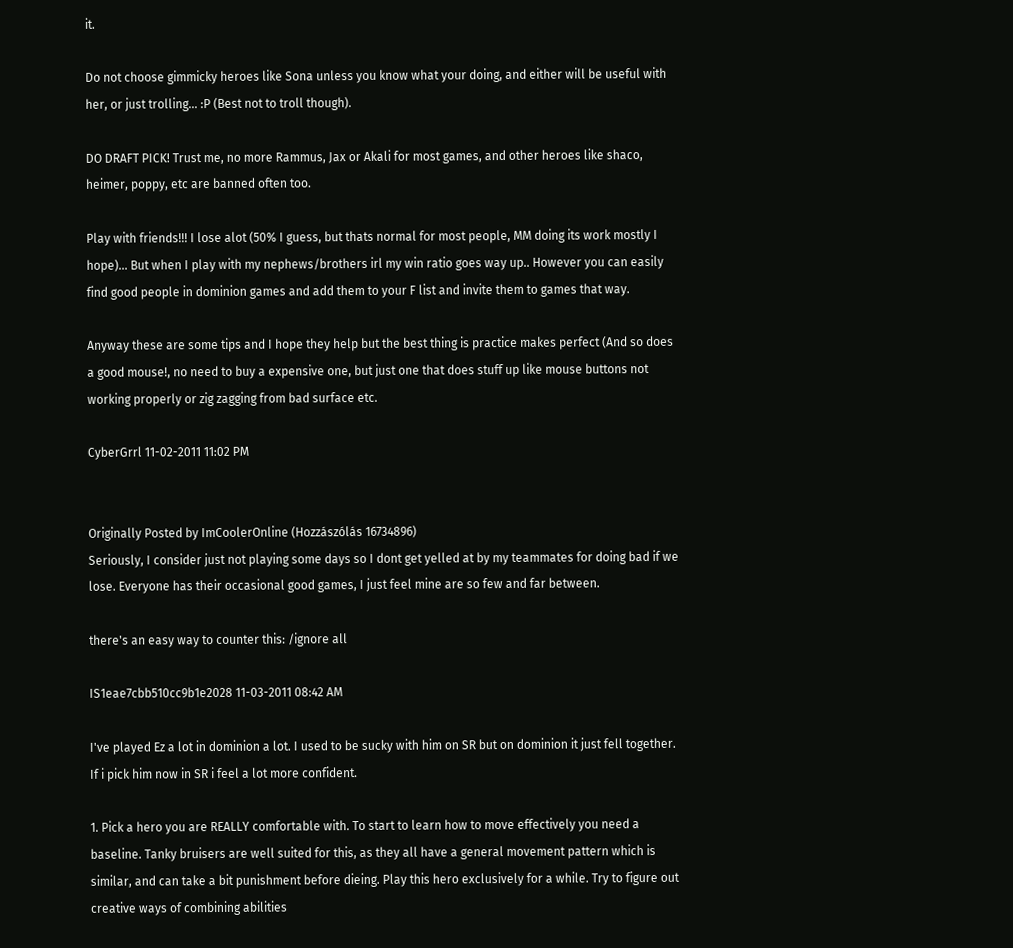it.

Do not choose gimmicky heroes like Sona unless you know what your doing, and either will be useful with her, or just trolling... :P (Best not to troll though).

DO DRAFT PICK! Trust me, no more Rammus, Jax or Akali for most games, and other heroes like shaco, heimer, poppy, etc are banned often too.

Play with friends!!! I lose alot (50% I guess, but thats normal for most people, MM doing its work mostly I hope)... But when I play with my nephews/brothers irl my win ratio goes way up.. However you can easily find good people in dominion games and add them to your F list and invite them to games that way.

Anyway these are some tips and I hope they help but the best thing is practice makes perfect (And so does a good mouse!, no need to buy a expensive one, but just one that does stuff up like mouse buttons not working properly or zig zagging from bad surface etc.

CyberGrrl 11-02-2011 11:02 PM


Originally Posted by ImCoolerOnline (Hozzászólás 16734896)
Seriously, I consider just not playing some days so I dont get yelled at by my teammates for doing bad if we lose. Everyone has their occasional good games, I just feel mine are so few and far between.

there's an easy way to counter this: /ignore all

IS1eae7cbb510cc9b1e2028 11-03-2011 08:42 AM

I've played Ez a lot in dominion a lot. I used to be sucky with him on SR but on dominion it just fell together. If i pick him now in SR i feel a lot more confident.

1. Pick a hero you are REALLY comfortable with. To start to learn how to move effectively you need a baseline. Tanky bruisers are well suited for this, as they all have a general movement pattern which is similar, and can take a bit punishment before dieing. Play this hero exclusively for a while. Try to figure out creative ways of combining abilities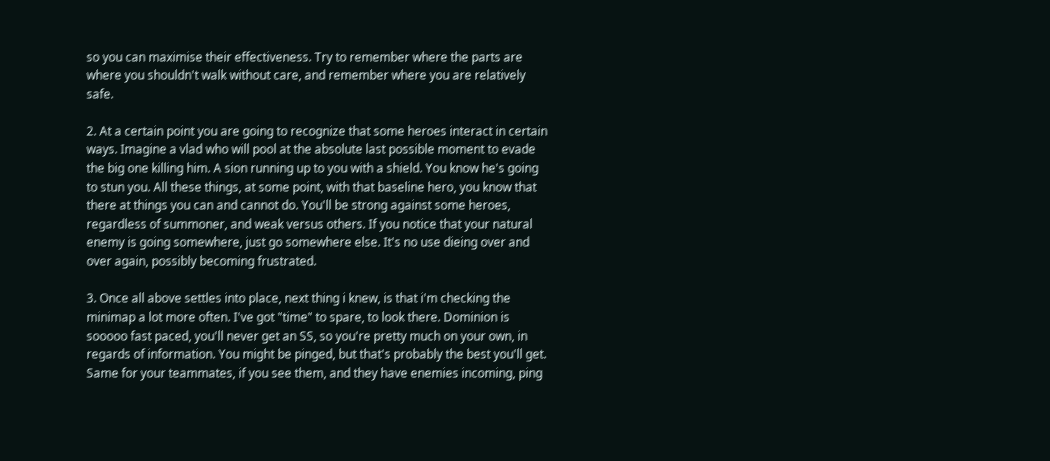so you can maximise their effectiveness. Try to remember where the parts are where you shouldn't walk without care, and remember where you are relatively safe.

2. At a certain point you are going to recognize that some heroes interact in certain ways. Imagine a vlad who will pool at the absolute last possible moment to evade the big one killing him. A sion running up to you with a shield. You know he's going to stun you. All these things, at some point, with that baseline hero, you know that there at things you can and cannot do. You'll be strong against some heroes, regardless of summoner, and weak versus others. If you notice that your natural enemy is going somewhere, just go somewhere else. It's no use dieing over and over again, possibly becoming frustrated.

3. Once all above settles into place, next thing i knew, is that i'm checking the minimap a lot more often. I've got "time" to spare, to look there. Dominion is sooooo fast paced, you'll never get an SS, so you're pretty much on your own, in regards of information. You might be pinged, but that's probably the best you'll get. Same for your teammates, if you see them, and they have enemies incoming, ping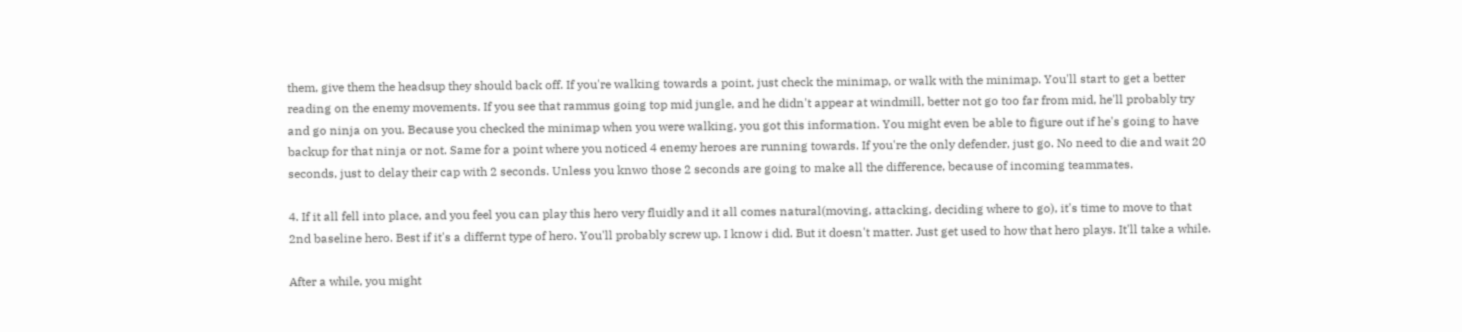them, give them the headsup they should back off. If you're walking towards a point, just check the minimap, or walk with the minimap. You'll start to get a better reading on the enemy movements. If you see that rammus going top mid jungle, and he didn't appear at windmill, better not go too far from mid, he'll probably try and go ninja on you. Because you checked the minimap when you were walking, you got this information. You might even be able to figure out if he's going to have backup for that ninja or not. Same for a point where you noticed 4 enemy heroes are running towards. If you're the only defender, just go. No need to die and wait 20 seconds, just to delay their cap with 2 seconds. Unless you knwo those 2 seconds are going to make all the difference, because of incoming teammates.

4. If it all fell into place, and you feel you can play this hero very fluidly and it all comes natural(moving, attacking, deciding where to go), it's time to move to that 2nd baseline hero. Best if it's a differnt type of hero. You'll probably screw up. I know i did. But it doesn't matter. Just get used to how that hero plays. It'll take a while.

After a while, you might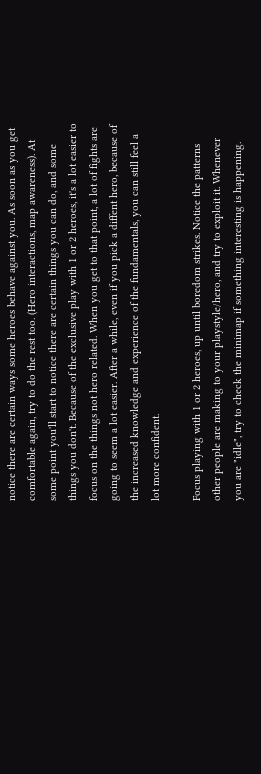notice there are certain ways some heroes behave against you. As soon as you get comfortable again, try to do the rest too. (Hero interactions, map awareness). At some point you'll start to notice there are certain things you can do, and some things you don't. Because of the exclusive play with 1 or 2 heroes, it's a lot easier to focus on the things not hero related. When you get to that point, a lot of fights are going to seem a lot easier. After a while, even if you pick a diffent hero, because of the increased knowledge and experience of the fundamentals, you can still feel a lot more confident.

Focus playing with 1 or 2 heroes, up until boredom strikes. Notice the patterns other people are making to your playstyle/hero, and try to exploit it. Whenever you are "idle", try to check the minimap if something interesting is happening.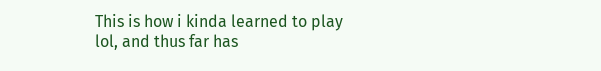This is how i kinda learned to play lol, and thus far has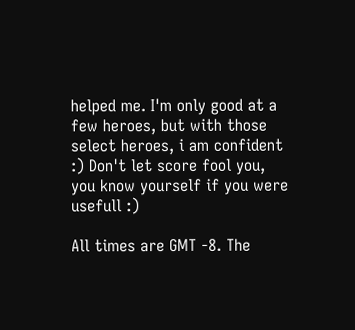helped me. I'm only good at a few heroes, but with those select heroes, i am confident :) Don't let score fool you, you know yourself if you were usefull :)

All times are GMT -8. The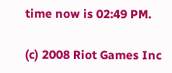time now is 02:49 PM.

(c) 2008 Riot Games Inc